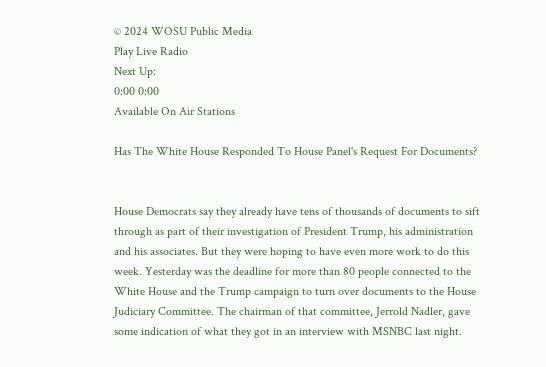© 2024 WOSU Public Media
Play Live Radio
Next Up:
0:00 0:00
Available On Air Stations

Has The White House Responded To House Panel's Request For Documents?


House Democrats say they already have tens of thousands of documents to sift through as part of their investigation of President Trump, his administration and his associates. But they were hoping to have even more work to do this week. Yesterday was the deadline for more than 80 people connected to the White House and the Trump campaign to turn over documents to the House Judiciary Committee. The chairman of that committee, Jerrold Nadler, gave some indication of what they got in an interview with MSNBC last night.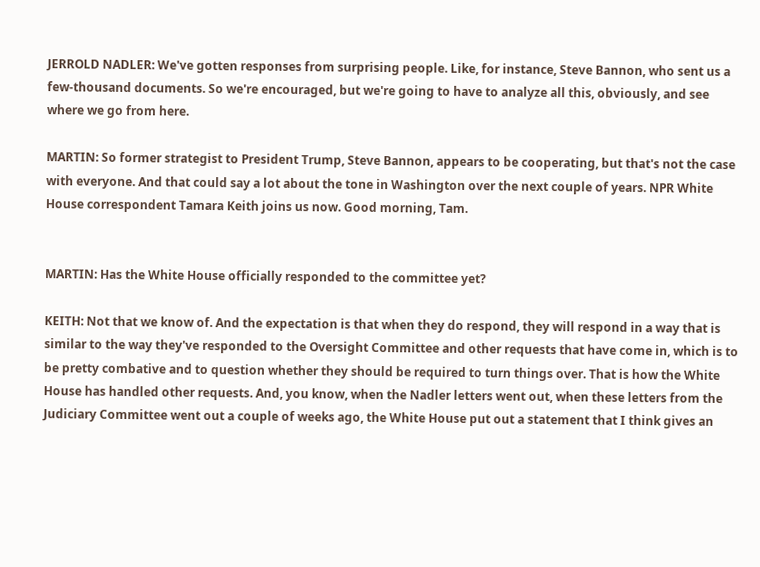JERROLD NADLER: We've gotten responses from surprising people. Like, for instance, Steve Bannon, who sent us a few-thousand documents. So we're encouraged, but we're going to have to analyze all this, obviously, and see where we go from here.

MARTIN: So former strategist to President Trump, Steve Bannon, appears to be cooperating, but that's not the case with everyone. And that could say a lot about the tone in Washington over the next couple of years. NPR White House correspondent Tamara Keith joins us now. Good morning, Tam.


MARTIN: Has the White House officially responded to the committee yet?

KEITH: Not that we know of. And the expectation is that when they do respond, they will respond in a way that is similar to the way they've responded to the Oversight Committee and other requests that have come in, which is to be pretty combative and to question whether they should be required to turn things over. That is how the White House has handled other requests. And, you know, when the Nadler letters went out, when these letters from the Judiciary Committee went out a couple of weeks ago, the White House put out a statement that I think gives an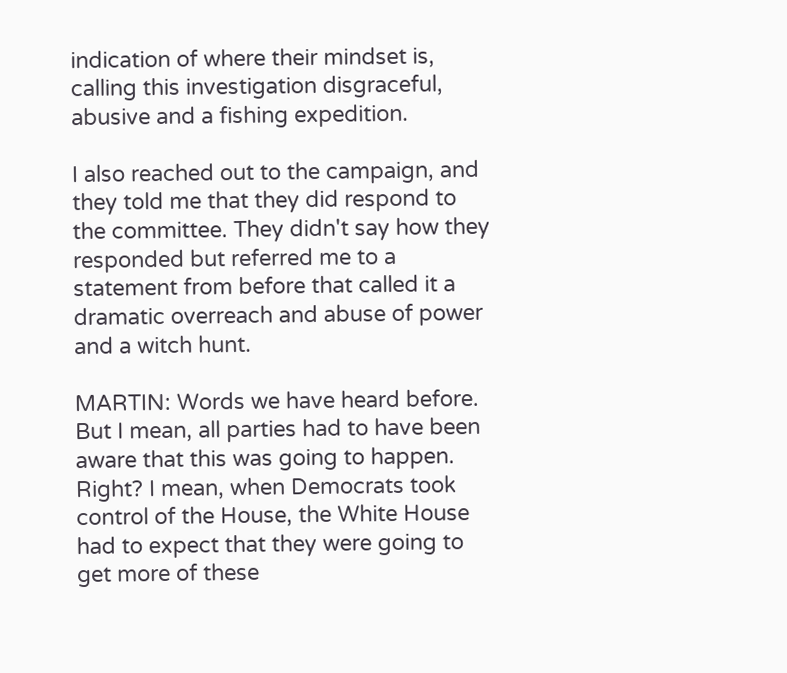indication of where their mindset is, calling this investigation disgraceful, abusive and a fishing expedition.

I also reached out to the campaign, and they told me that they did respond to the committee. They didn't say how they responded but referred me to a statement from before that called it a dramatic overreach and abuse of power and a witch hunt.

MARTIN: Words we have heard before. But I mean, all parties had to have been aware that this was going to happen. Right? I mean, when Democrats took control of the House, the White House had to expect that they were going to get more of these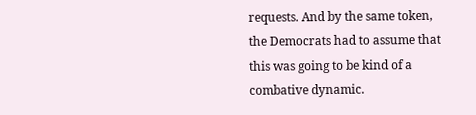requests. And by the same token, the Democrats had to assume that this was going to be kind of a combative dynamic.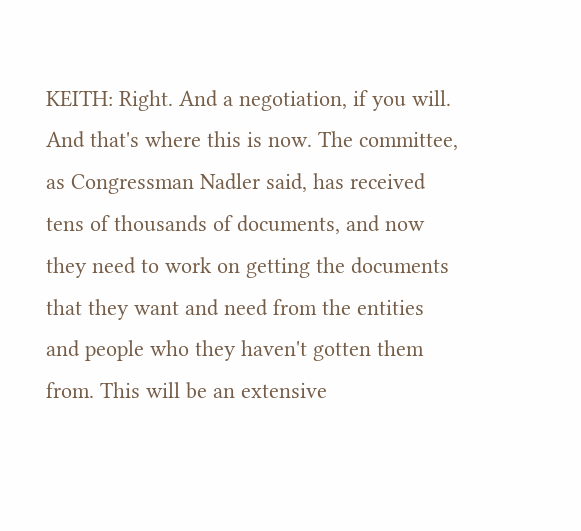KEITH: Right. And a negotiation, if you will. And that's where this is now. The committee, as Congressman Nadler said, has received tens of thousands of documents, and now they need to work on getting the documents that they want and need from the entities and people who they haven't gotten them from. This will be an extensive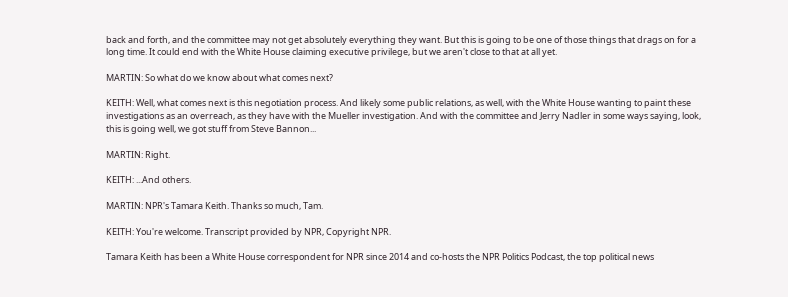back and forth, and the committee may not get absolutely everything they want. But this is going to be one of those things that drags on for a long time. It could end with the White House claiming executive privilege, but we aren't close to that at all yet.

MARTIN: So what do we know about what comes next?

KEITH: Well, what comes next is this negotiation process. And likely some public relations, as well, with the White House wanting to paint these investigations as an overreach, as they have with the Mueller investigation. And with the committee and Jerry Nadler in some ways saying, look, this is going well, we got stuff from Steve Bannon...

MARTIN: Right.

KEITH: ...And others.

MARTIN: NPR's Tamara Keith. Thanks so much, Tam.

KEITH: You're welcome. Transcript provided by NPR, Copyright NPR.

Tamara Keith has been a White House correspondent for NPR since 2014 and co-hosts the NPR Politics Podcast, the top political news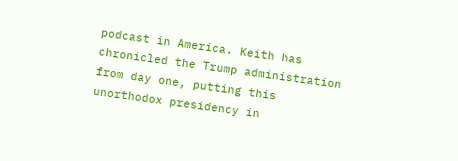podcast in America. Keith has chronicled the Trump administration from day one, putting this unorthodox presidency in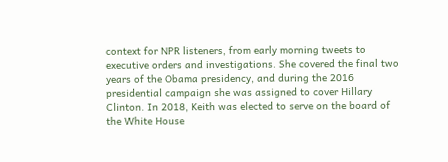context for NPR listeners, from early morning tweets to executive orders and investigations. She covered the final two years of the Obama presidency, and during the 2016 presidential campaign she was assigned to cover Hillary Clinton. In 2018, Keith was elected to serve on the board of the White House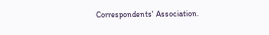Correspondents' Association.